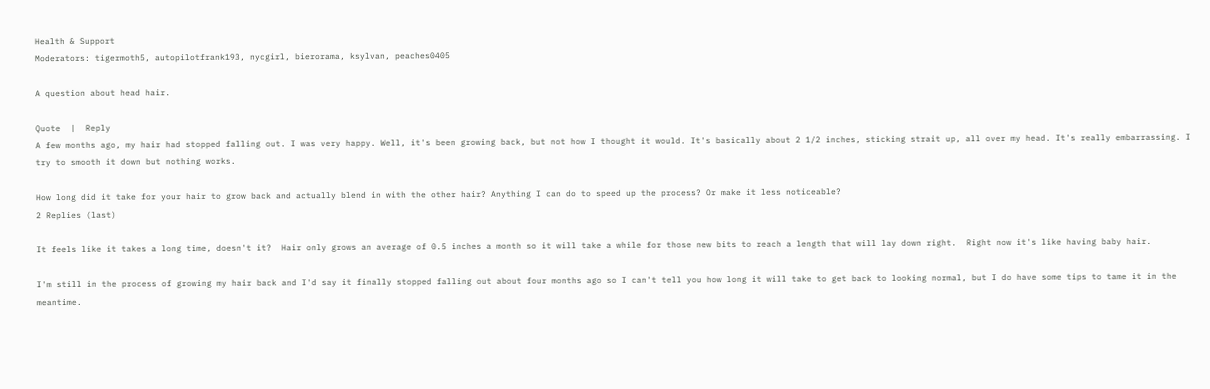Health & Support
Moderators: tigermoth5, autopilotfrank193, nycgirl, bierorama, ksylvan, peaches0405

A question about head hair.

Quote  |  Reply
A few months ago, my hair had stopped falling out. I was very happy. Well, it's been growing back, but not how I thought it would. It's basically about 2 1/2 inches, sticking strait up, all over my head. It's really embarrassing. I try to smooth it down but nothing works.

How long did it take for your hair to grow back and actually blend in with the other hair? Anything I can do to speed up the process? Or make it less noticeable?
2 Replies (last)

It feels like it takes a long time, doesn't it?  Hair only grows an average of 0.5 inches a month so it will take a while for those new bits to reach a length that will lay down right.  Right now it's like having baby hair.

I'm still in the process of growing my hair back and I'd say it finally stopped falling out about four months ago so I can't tell you how long it will take to get back to looking normal, but I do have some tips to tame it in the meantime.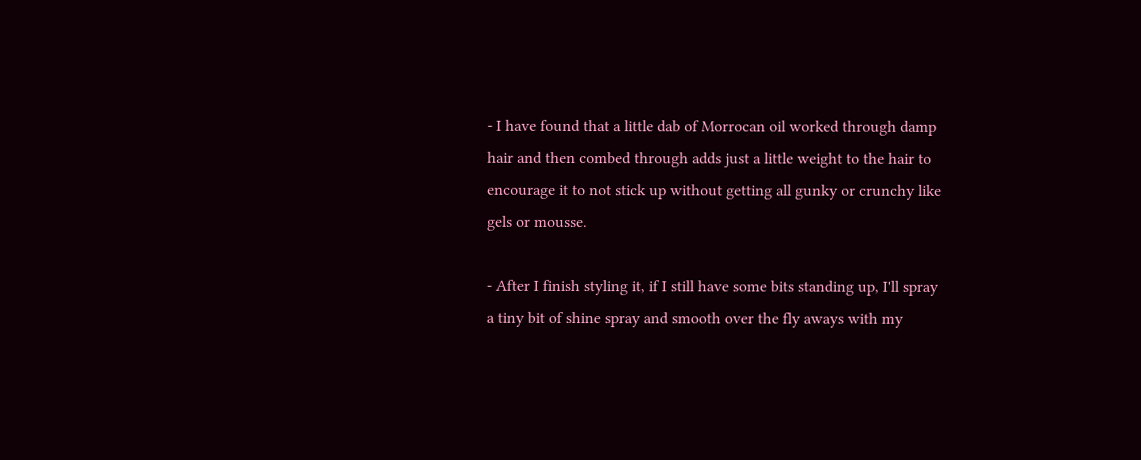- I have found that a little dab of Morrocan oil worked through damp hair and then combed through adds just a little weight to the hair to encourage it to not stick up without getting all gunky or crunchy like gels or mousse.

- After I finish styling it, if I still have some bits standing up, I'll spray a tiny bit of shine spray and smooth over the fly aways with my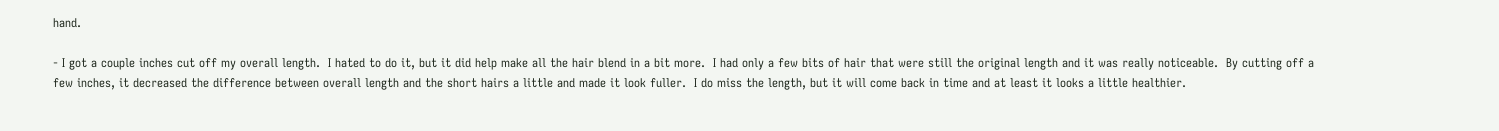hand.

- I got a couple inches cut off my overall length.  I hated to do it, but it did help make all the hair blend in a bit more.  I had only a few bits of hair that were still the original length and it was really noticeable.  By cutting off a few inches, it decreased the difference between overall length and the short hairs a little and made it look fuller.  I do miss the length, but it will come back in time and at least it looks a little healthier.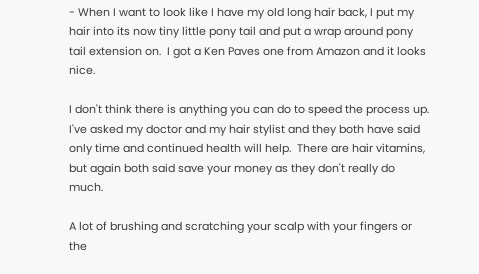- When I want to look like I have my old long hair back, I put my hair into its now tiny little pony tail and put a wrap around pony tail extension on.  I got a Ken Paves one from Amazon and it looks nice.

I don't think there is anything you can do to speed the process up.  I've asked my doctor and my hair stylist and they both have said only time and continued health will help.  There are hair vitamins, but again both said save your money as they don't really do much.

A lot of brushing and scratching your scalp with your fingers or the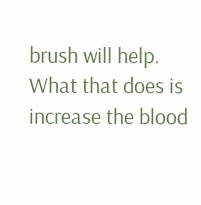brush will help. What that does is increase the blood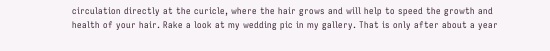circulation directly at the curicle, where the hair grows and will help to speed the growth and health of your hair. Rake a look at my wedding pic in my gallery. That is only after about a year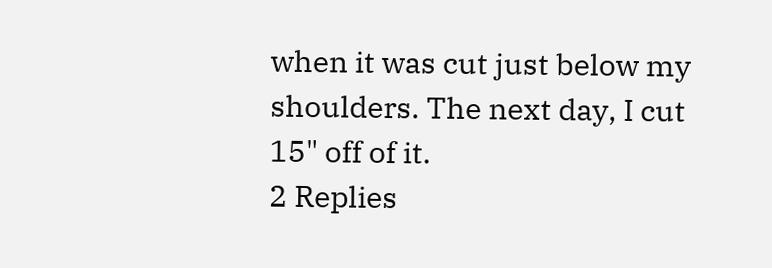when it was cut just below my shoulders. The next day, I cut 15" off of it.
2 Replies